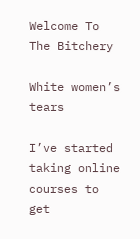Welcome To The Bitchery

White women’s tears

I’ve started taking online courses to get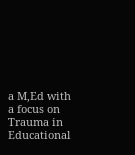a M,Ed with a focus on Trauma in Educational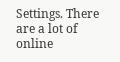Settings. There are a lot of online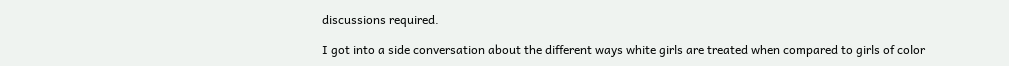discussions required.

I got into a side conversation about the different ways white girls are treated when compared to girls of color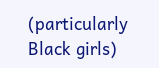(particularly Black girls)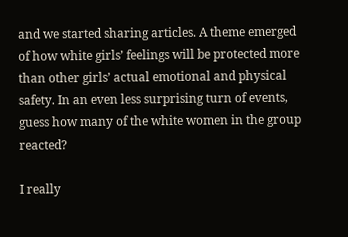and we started sharing articles. A theme emerged of how white girls’ feelings will be protected more than other girls’ actual emotional and physical safety. In an even less surprising turn of events, guess how many of the white women in the group reacted?

I really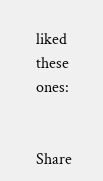liked these ones:


Share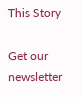This Story

Get our newsletter